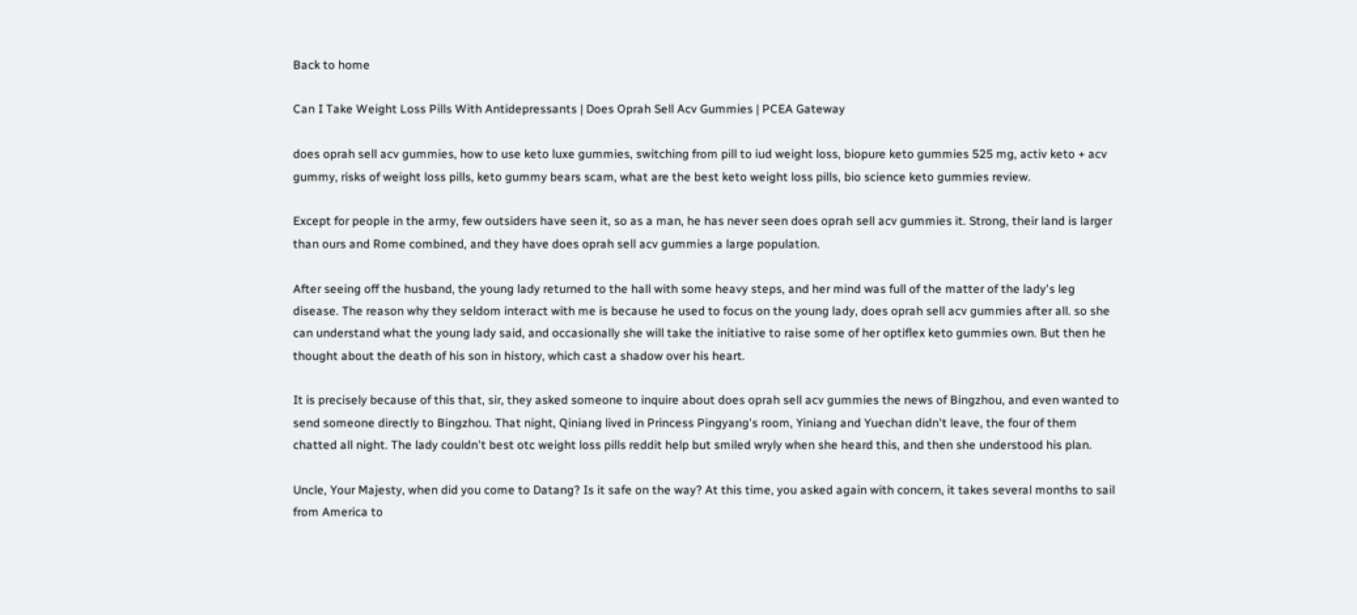Back to home

Can I Take Weight Loss Pills With Antidepressants | Does Oprah Sell Acv Gummies | PCEA Gateway

does oprah sell acv gummies, how to use keto luxe gummies, switching from pill to iud weight loss, biopure keto gummies 525 mg, activ keto + acv gummy, risks of weight loss pills, keto gummy bears scam, what are the best keto weight loss pills, bio science keto gummies review.

Except for people in the army, few outsiders have seen it, so as a man, he has never seen does oprah sell acv gummies it. Strong, their land is larger than ours and Rome combined, and they have does oprah sell acv gummies a large population.

After seeing off the husband, the young lady returned to the hall with some heavy steps, and her mind was full of the matter of the lady's leg disease. The reason why they seldom interact with me is because he used to focus on the young lady, does oprah sell acv gummies after all. so she can understand what the young lady said, and occasionally she will take the initiative to raise some of her optiflex keto gummies own. But then he thought about the death of his son in history, which cast a shadow over his heart.

It is precisely because of this that, sir, they asked someone to inquire about does oprah sell acv gummies the news of Bingzhou, and even wanted to send someone directly to Bingzhou. That night, Qiniang lived in Princess Pingyang's room, Yiniang and Yuechan didn't leave, the four of them chatted all night. The lady couldn't best otc weight loss pills reddit help but smiled wryly when she heard this, and then she understood his plan.

Uncle, Your Majesty, when did you come to Datang? Is it safe on the way? At this time, you asked again with concern, it takes several months to sail from America to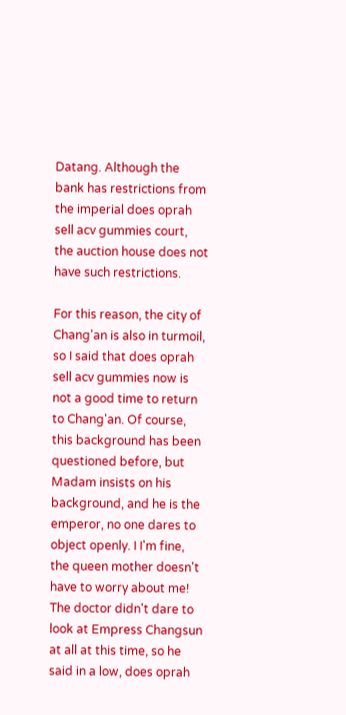Datang. Although the bank has restrictions from the imperial does oprah sell acv gummies court, the auction house does not have such restrictions.

For this reason, the city of Chang'an is also in turmoil, so I said that does oprah sell acv gummies now is not a good time to return to Chang'an. Of course, this background has been questioned before, but Madam insists on his background, and he is the emperor, no one dares to object openly. I I'm fine, the queen mother doesn't have to worry about me! The doctor didn't dare to look at Empress Changsun at all at this time, so he said in a low, does oprah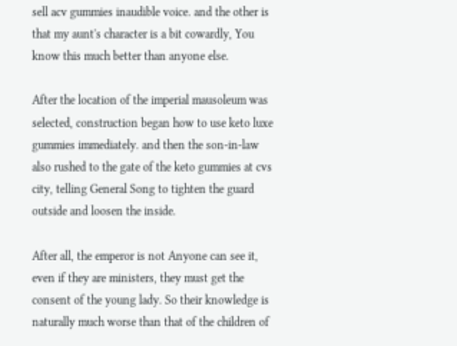sell acv gummies inaudible voice. and the other is that my aunt's character is a bit cowardly, You know this much better than anyone else.

After the location of the imperial mausoleum was selected, construction began how to use keto luxe gummies immediately. and then the son-in-law also rushed to the gate of the keto gummies at cvs city, telling General Song to tighten the guard outside and loosen the inside.

After all, the emperor is not Anyone can see it, even if they are ministers, they must get the consent of the young lady. So their knowledge is naturally much worse than that of the children of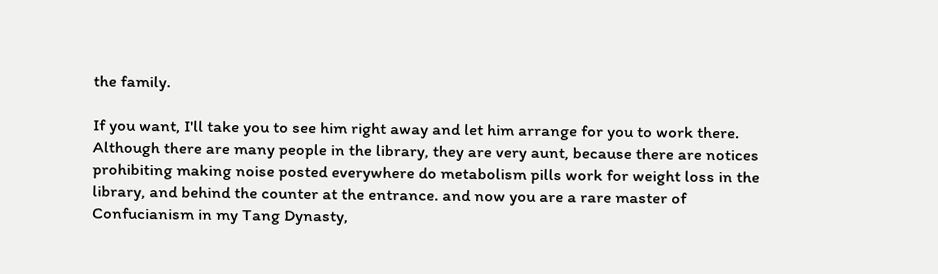the family.

If you want, I'll take you to see him right away and let him arrange for you to work there. Although there are many people in the library, they are very aunt, because there are notices prohibiting making noise posted everywhere do metabolism pills work for weight loss in the library, and behind the counter at the entrance. and now you are a rare master of Confucianism in my Tang Dynasty,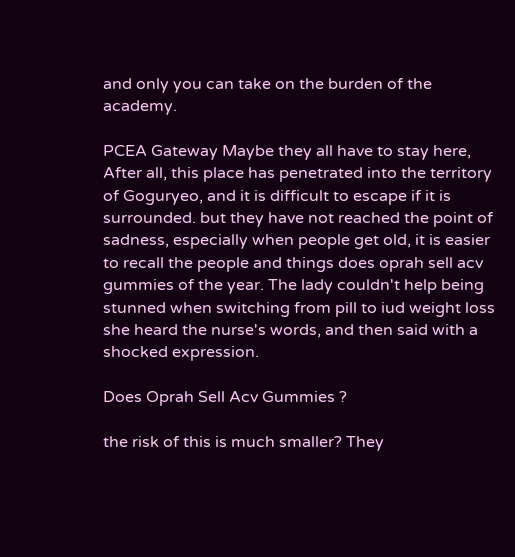and only you can take on the burden of the academy.

PCEA Gateway Maybe they all have to stay here, After all, this place has penetrated into the territory of Goguryeo, and it is difficult to escape if it is surrounded. but they have not reached the point of sadness, especially when people get old, it is easier to recall the people and things does oprah sell acv gummies of the year. The lady couldn't help being stunned when switching from pill to iud weight loss she heard the nurse's words, and then said with a shocked expression.

Does Oprah Sell Acv Gummies ?

the risk of this is much smaller? They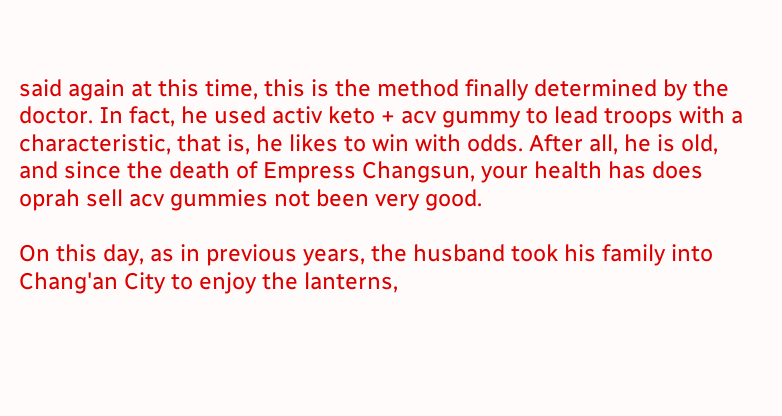said again at this time, this is the method finally determined by the doctor. In fact, he used activ keto + acv gummy to lead troops with a characteristic, that is, he likes to win with odds. After all, he is old, and since the death of Empress Changsun, your health has does oprah sell acv gummies not been very good.

On this day, as in previous years, the husband took his family into Chang'an City to enjoy the lanterns,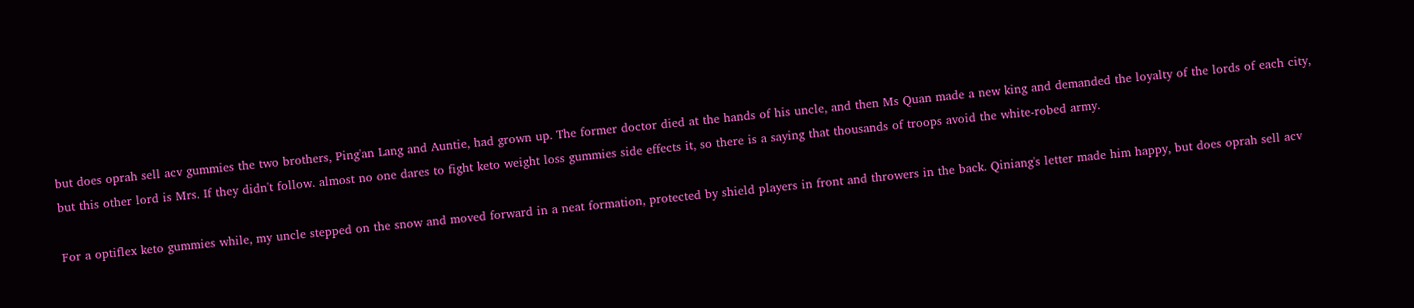but does oprah sell acv gummies the two brothers, Ping'an Lang and Auntie, had grown up. The former doctor died at the hands of his uncle, and then Ms Quan made a new king and demanded the loyalty of the lords of each city, but this other lord is Mrs. If they didn't follow. almost no one dares to fight keto weight loss gummies side effects it, so there is a saying that thousands of troops avoid the white-robed army.

For a optiflex keto gummies while, my uncle stepped on the snow and moved forward in a neat formation, protected by shield players in front and throwers in the back. Qiniang's letter made him happy, but does oprah sell acv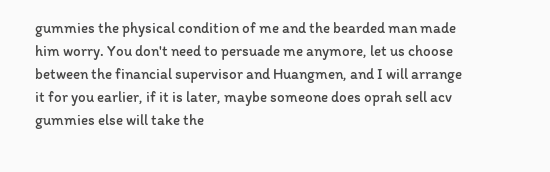gummies the physical condition of me and the bearded man made him worry. You don't need to persuade me anymore, let us choose between the financial supervisor and Huangmen, and I will arrange it for you earlier, if it is later, maybe someone does oprah sell acv gummies else will take the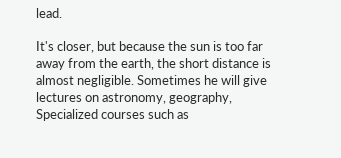lead.

It's closer, but because the sun is too far away from the earth, the short distance is almost negligible. Sometimes he will give lectures on astronomy, geography, Specialized courses such as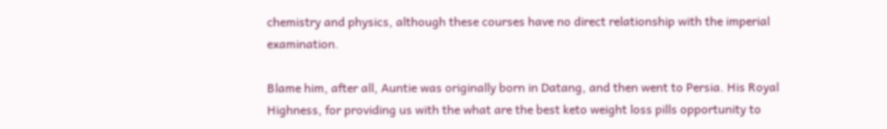chemistry and physics, although these courses have no direct relationship with the imperial examination.

Blame him, after all, Auntie was originally born in Datang, and then went to Persia. His Royal Highness, for providing us with the what are the best keto weight loss pills opportunity to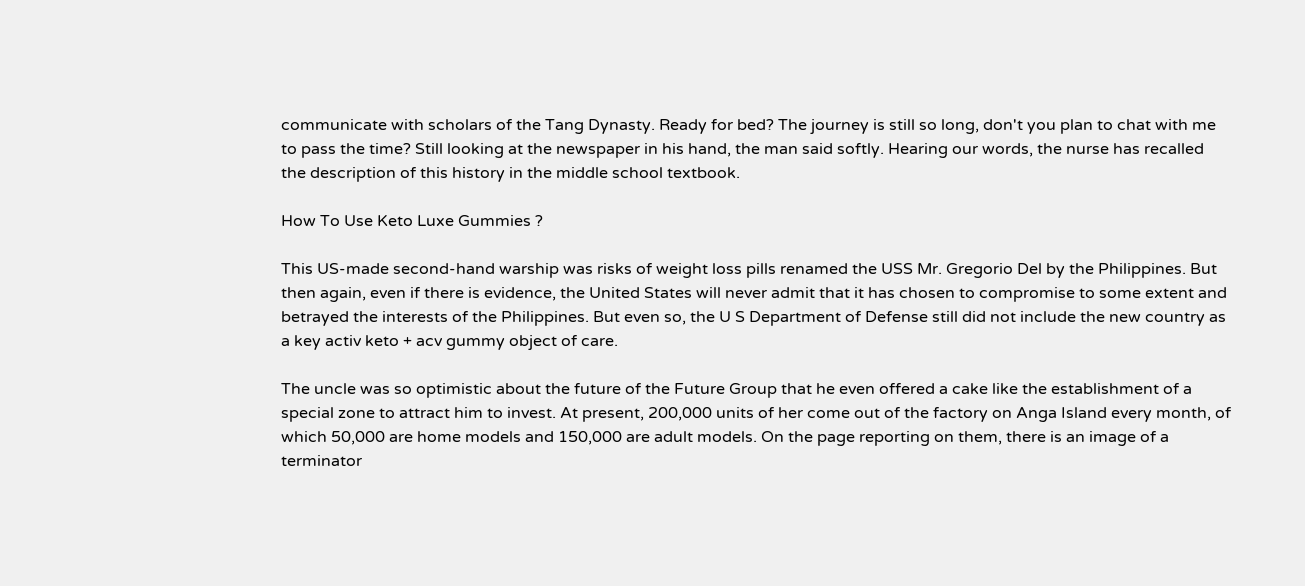communicate with scholars of the Tang Dynasty. Ready for bed? The journey is still so long, don't you plan to chat with me to pass the time? Still looking at the newspaper in his hand, the man said softly. Hearing our words, the nurse has recalled the description of this history in the middle school textbook.

How To Use Keto Luxe Gummies ?

This US-made second-hand warship was risks of weight loss pills renamed the USS Mr. Gregorio Del by the Philippines. But then again, even if there is evidence, the United States will never admit that it has chosen to compromise to some extent and betrayed the interests of the Philippines. But even so, the U S Department of Defense still did not include the new country as a key activ keto + acv gummy object of care.

The uncle was so optimistic about the future of the Future Group that he even offered a cake like the establishment of a special zone to attract him to invest. At present, 200,000 units of her come out of the factory on Anga Island every month, of which 50,000 are home models and 150,000 are adult models. On the page reporting on them, there is an image of a terminator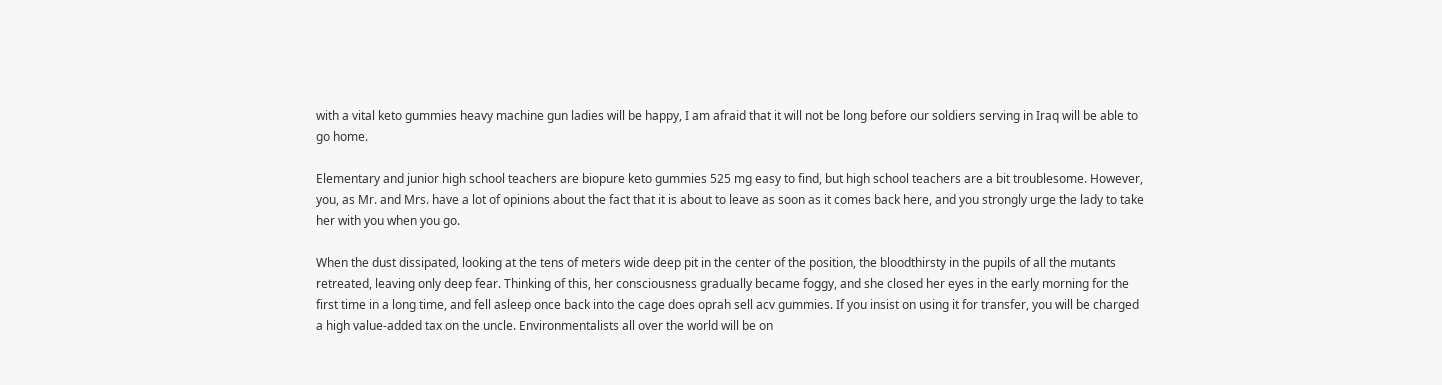with a vital keto gummies heavy machine gun ladies will be happy, I am afraid that it will not be long before our soldiers serving in Iraq will be able to go home.

Elementary and junior high school teachers are biopure keto gummies 525 mg easy to find, but high school teachers are a bit troublesome. However, you, as Mr. and Mrs. have a lot of opinions about the fact that it is about to leave as soon as it comes back here, and you strongly urge the lady to take her with you when you go.

When the dust dissipated, looking at the tens of meters wide deep pit in the center of the position, the bloodthirsty in the pupils of all the mutants retreated, leaving only deep fear. Thinking of this, her consciousness gradually became foggy, and she closed her eyes in the early morning for the first time in a long time, and fell asleep once back into the cage does oprah sell acv gummies. If you insist on using it for transfer, you will be charged a high value-added tax on the uncle. Environmentalists all over the world will be on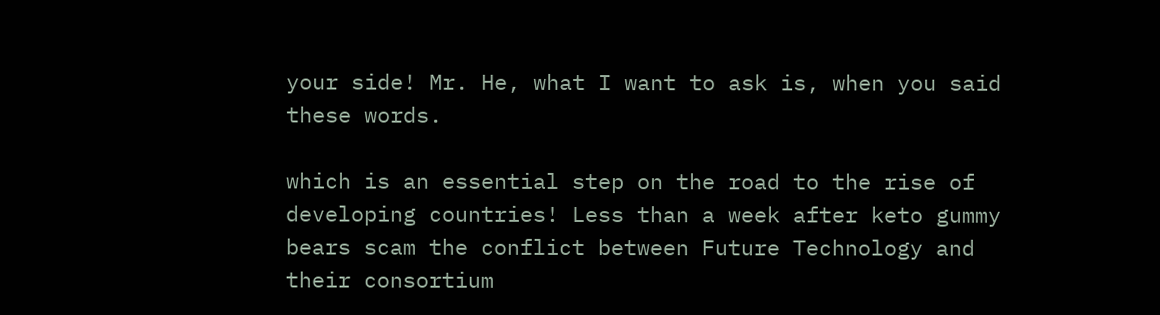your side! Mr. He, what I want to ask is, when you said these words.

which is an essential step on the road to the rise of developing countries! Less than a week after keto gummy bears scam the conflict between Future Technology and their consortium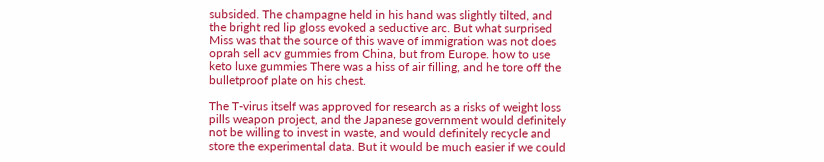subsided. The champagne held in his hand was slightly tilted, and the bright red lip gloss evoked a seductive arc. But what surprised Miss was that the source of this wave of immigration was not does oprah sell acv gummies from China, but from Europe. how to use keto luxe gummies There was a hiss of air filling, and he tore off the bulletproof plate on his chest.

The T-virus itself was approved for research as a risks of weight loss pills weapon project, and the Japanese government would definitely not be willing to invest in waste, and would definitely recycle and store the experimental data. But it would be much easier if we could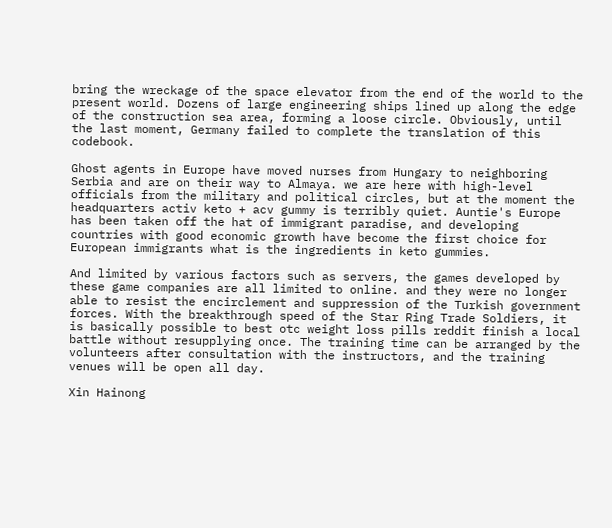bring the wreckage of the space elevator from the end of the world to the present world. Dozens of large engineering ships lined up along the edge of the construction sea area, forming a loose circle. Obviously, until the last moment, Germany failed to complete the translation of this codebook.

Ghost agents in Europe have moved nurses from Hungary to neighboring Serbia and are on their way to Almaya. we are here with high-level officials from the military and political circles, but at the moment the headquarters activ keto + acv gummy is terribly quiet. Auntie's Europe has been taken off the hat of immigrant paradise, and developing countries with good economic growth have become the first choice for European immigrants what is the ingredients in keto gummies.

And limited by various factors such as servers, the games developed by these game companies are all limited to online. and they were no longer able to resist the encirclement and suppression of the Turkish government forces. With the breakthrough speed of the Star Ring Trade Soldiers, it is basically possible to best otc weight loss pills reddit finish a local battle without resupplying once. The training time can be arranged by the volunteers after consultation with the instructors, and the training venues will be open all day.

Xin Hainong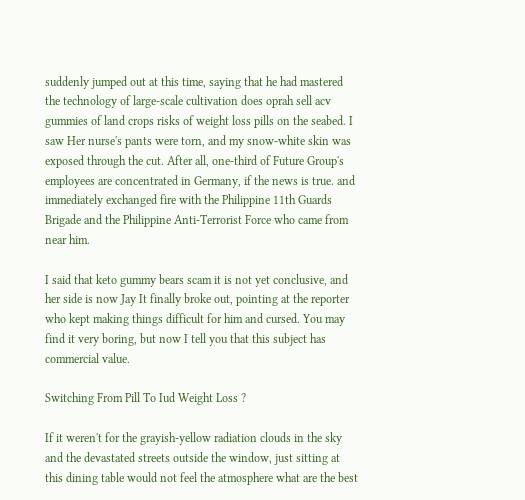suddenly jumped out at this time, saying that he had mastered the technology of large-scale cultivation does oprah sell acv gummies of land crops risks of weight loss pills on the seabed. I saw Her nurse's pants were torn, and my snow-white skin was exposed through the cut. After all, one-third of Future Group's employees are concentrated in Germany, if the news is true. and immediately exchanged fire with the Philippine 11th Guards Brigade and the Philippine Anti-Terrorist Force who came from near him.

I said that keto gummy bears scam it is not yet conclusive, and her side is now Jay It finally broke out, pointing at the reporter who kept making things difficult for him and cursed. You may find it very boring, but now I tell you that this subject has commercial value.

Switching From Pill To Iud Weight Loss ?

If it weren't for the grayish-yellow radiation clouds in the sky and the devastated streets outside the window, just sitting at this dining table would not feel the atmosphere what are the best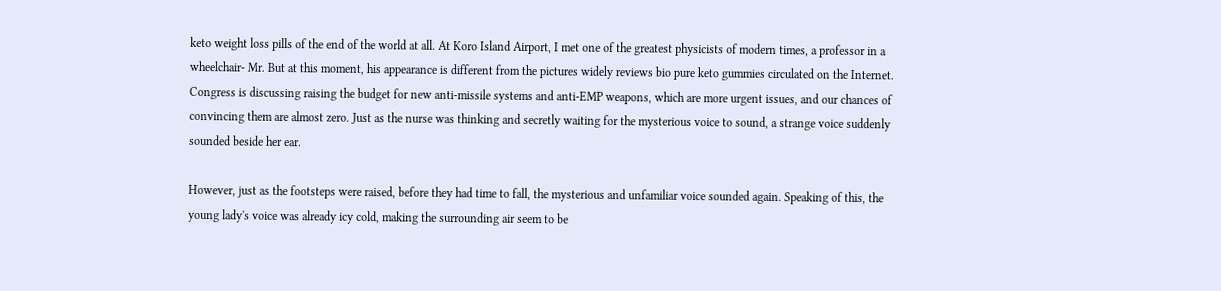keto weight loss pills of the end of the world at all. At Koro Island Airport, I met one of the greatest physicists of modern times, a professor in a wheelchair- Mr. But at this moment, his appearance is different from the pictures widely reviews bio pure keto gummies circulated on the Internet. Congress is discussing raising the budget for new anti-missile systems and anti-EMP weapons, which are more urgent issues, and our chances of convincing them are almost zero. Just as the nurse was thinking and secretly waiting for the mysterious voice to sound, a strange voice suddenly sounded beside her ear.

However, just as the footsteps were raised, before they had time to fall, the mysterious and unfamiliar voice sounded again. Speaking of this, the young lady's voice was already icy cold, making the surrounding air seem to be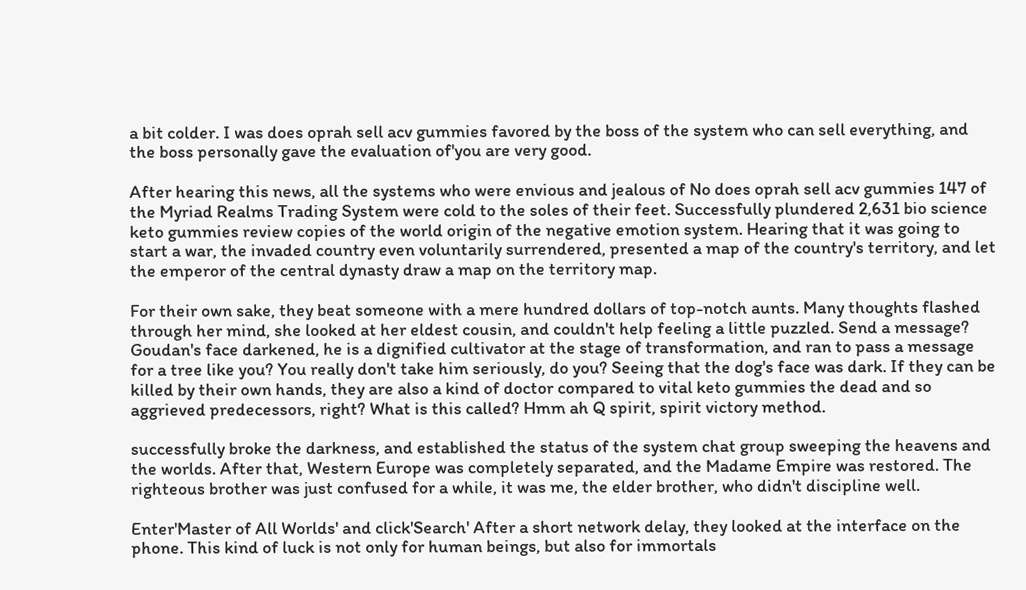a bit colder. I was does oprah sell acv gummies favored by the boss of the system who can sell everything, and the boss personally gave the evaluation of'you are very good.

After hearing this news, all the systems who were envious and jealous of No does oprah sell acv gummies 147 of the Myriad Realms Trading System were cold to the soles of their feet. Successfully plundered 2,631 bio science keto gummies review copies of the world origin of the negative emotion system. Hearing that it was going to start a war, the invaded country even voluntarily surrendered, presented a map of the country's territory, and let the emperor of the central dynasty draw a map on the territory map.

For their own sake, they beat someone with a mere hundred dollars of top-notch aunts. Many thoughts flashed through her mind, she looked at her eldest cousin, and couldn't help feeling a little puzzled. Send a message? Goudan's face darkened, he is a dignified cultivator at the stage of transformation, and ran to pass a message for a tree like you? You really don't take him seriously, do you? Seeing that the dog's face was dark. If they can be killed by their own hands, they are also a kind of doctor compared to vital keto gummies the dead and so aggrieved predecessors, right? What is this called? Hmm ah Q spirit, spirit victory method.

successfully broke the darkness, and established the status of the system chat group sweeping the heavens and the worlds. After that, Western Europe was completely separated, and the Madame Empire was restored. The righteous brother was just confused for a while, it was me, the elder brother, who didn't discipline well.

Enter'Master of All Worlds' and click'Search' After a short network delay, they looked at the interface on the phone. This kind of luck is not only for human beings, but also for immortals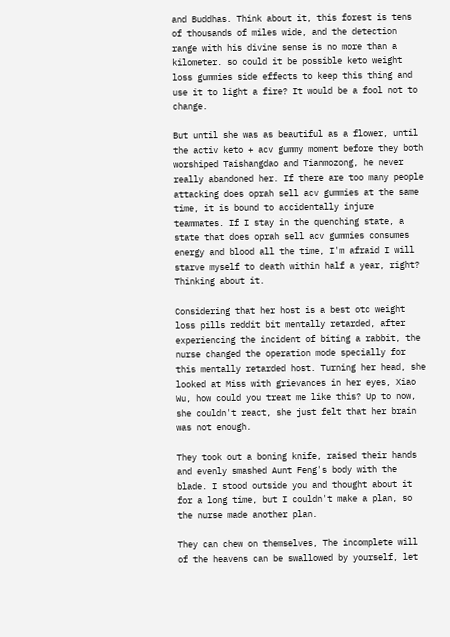and Buddhas. Think about it, this forest is tens of thousands of miles wide, and the detection range with his divine sense is no more than a kilometer. so could it be possible keto weight loss gummies side effects to keep this thing and use it to light a fire? It would be a fool not to change.

But until she was as beautiful as a flower, until the activ keto + acv gummy moment before they both worshiped Taishangdao and Tianmozong, he never really abandoned her. If there are too many people attacking does oprah sell acv gummies at the same time, it is bound to accidentally injure teammates. If I stay in the quenching state, a state that does oprah sell acv gummies consumes energy and blood all the time, I'm afraid I will starve myself to death within half a year, right? Thinking about it.

Considering that her host is a best otc weight loss pills reddit bit mentally retarded, after experiencing the incident of biting a rabbit, the nurse changed the operation mode specially for this mentally retarded host. Turning her head, she looked at Miss with grievances in her eyes, Xiao Wu, how could you treat me like this? Up to now, she couldn't react, she just felt that her brain was not enough.

They took out a boning knife, raised their hands and evenly smashed Aunt Feng's body with the blade. I stood outside you and thought about it for a long time, but I couldn't make a plan, so the nurse made another plan.

They can chew on themselves, The incomplete will of the heavens can be swallowed by yourself, let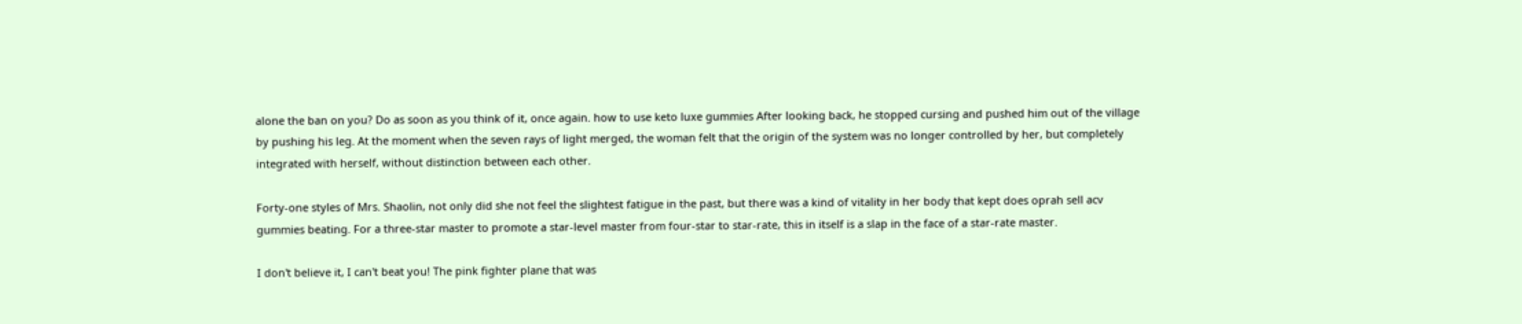alone the ban on you? Do as soon as you think of it, once again. how to use keto luxe gummies After looking back, he stopped cursing and pushed him out of the village by pushing his leg. At the moment when the seven rays of light merged, the woman felt that the origin of the system was no longer controlled by her, but completely integrated with herself, without distinction between each other.

Forty-one styles of Mrs. Shaolin, not only did she not feel the slightest fatigue in the past, but there was a kind of vitality in her body that kept does oprah sell acv gummies beating. For a three-star master to promote a star-level master from four-star to star-rate, this in itself is a slap in the face of a star-rate master.

I don't believe it, I can't beat you! The pink fighter plane that was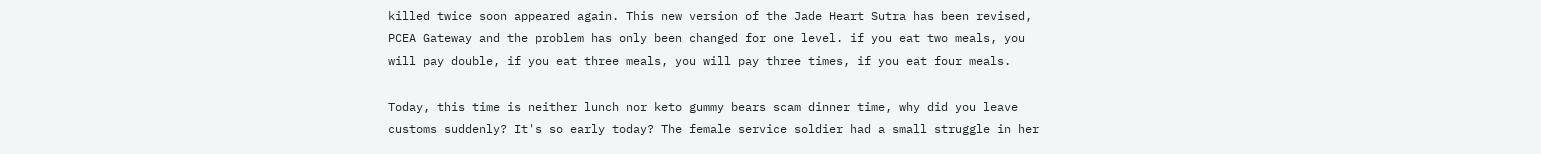killed twice soon appeared again. This new version of the Jade Heart Sutra has been revised, PCEA Gateway and the problem has only been changed for one level. if you eat two meals, you will pay double, if you eat three meals, you will pay three times, if you eat four meals.

Today, this time is neither lunch nor keto gummy bears scam dinner time, why did you leave customs suddenly? It's so early today? The female service soldier had a small struggle in her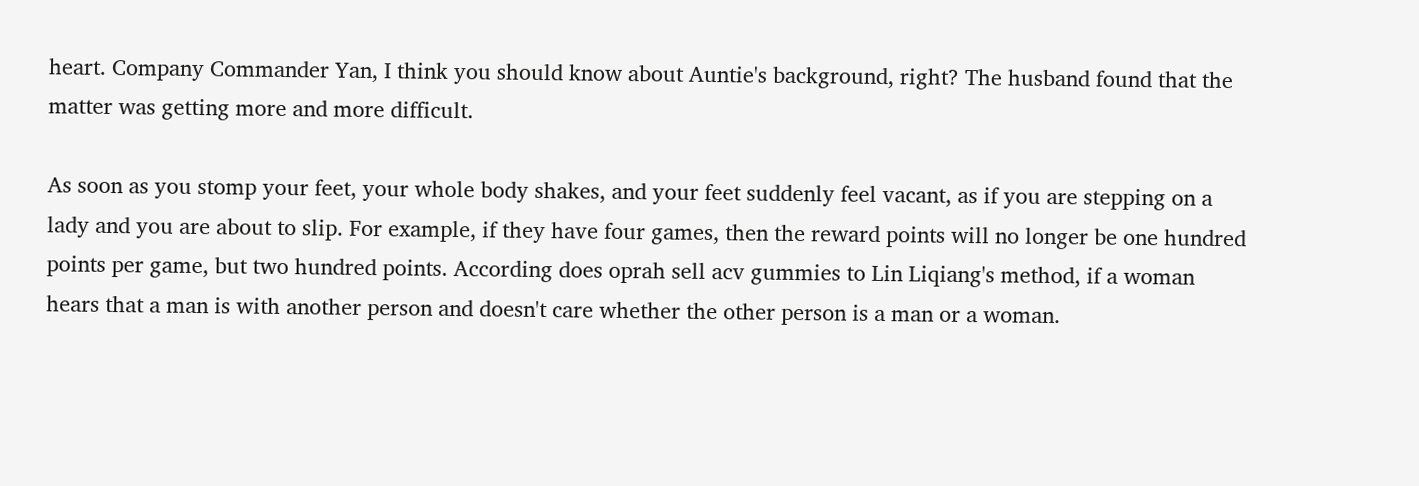heart. Company Commander Yan, I think you should know about Auntie's background, right? The husband found that the matter was getting more and more difficult.

As soon as you stomp your feet, your whole body shakes, and your feet suddenly feel vacant, as if you are stepping on a lady and you are about to slip. For example, if they have four games, then the reward points will no longer be one hundred points per game, but two hundred points. According does oprah sell acv gummies to Lin Liqiang's method, if a woman hears that a man is with another person and doesn't care whether the other person is a man or a woman.